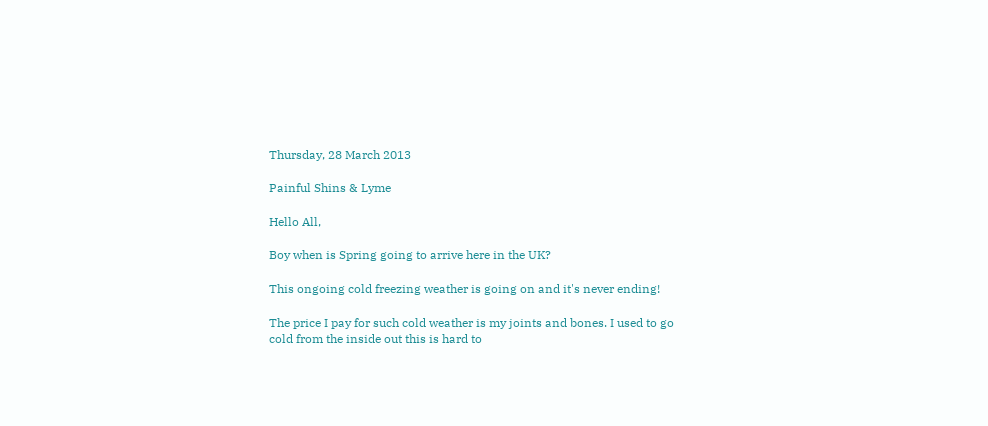Thursday, 28 March 2013

Painful Shins & Lyme

Hello All,

Boy when is Spring going to arrive here in the UK?

This ongoing cold freezing weather is going on and it's never ending!

The price I pay for such cold weather is my joints and bones. I used to go cold from the inside out this is hard to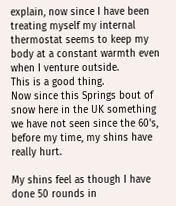explain, now since I have been treating myself my internal thermostat seems to keep my body at a constant warmth even  when I venture outside.
This is a good thing.
Now since this Springs bout of snow here in the UK something we have not seen since the 60's, before my time, my shins have really hurt.

My shins feel as though I have done 50 rounds in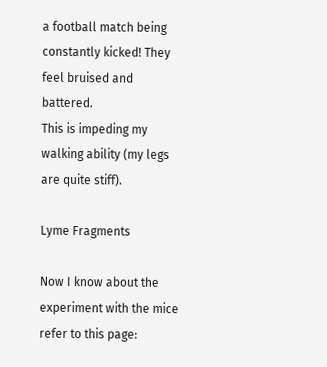a football match being constantly kicked! They feel bruised and battered.
This is impeding my walking ability (my legs are quite stiff).

Lyme Fragments

Now I know about the experiment with the mice refer to this page: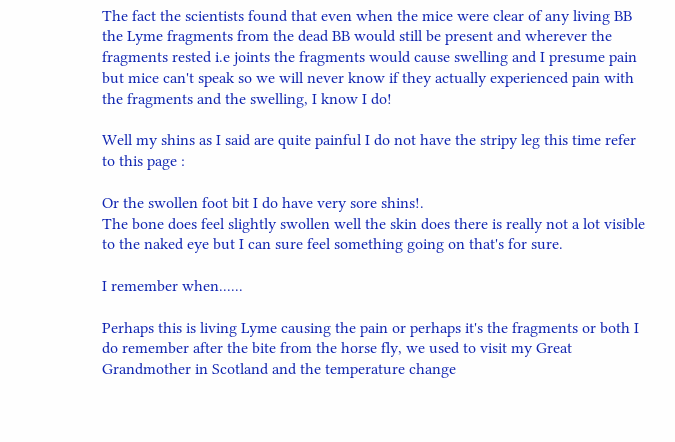The fact the scientists found that even when the mice were clear of any living BB the Lyme fragments from the dead BB would still be present and wherever the fragments rested i.e joints the fragments would cause swelling and I presume pain but mice can't speak so we will never know if they actually experienced pain with the fragments and the swelling, I know I do!

Well my shins as I said are quite painful I do not have the stripy leg this time refer to this page :

Or the swollen foot bit I do have very sore shins!.
The bone does feel slightly swollen well the skin does there is really not a lot visible to the naked eye but I can sure feel something going on that's for sure.

I remember when......

Perhaps this is living Lyme causing the pain or perhaps it's the fragments or both I do remember after the bite from the horse fly, we used to visit my Great Grandmother in Scotland and the temperature change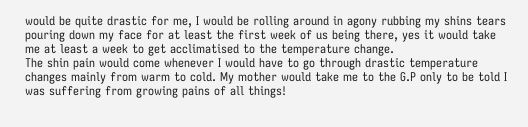would be quite drastic for me, I would be rolling around in agony rubbing my shins tears pouring down my face for at least the first week of us being there, yes it would take me at least a week to get acclimatised to the temperature change.
The shin pain would come whenever I would have to go through drastic temperature changes mainly from warm to cold. My mother would take me to the G.P only to be told I was suffering from growing pains of all things!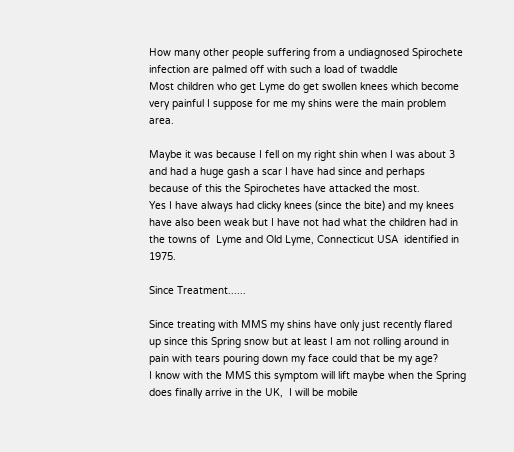How many other people suffering from a undiagnosed Spirochete infection are palmed off with such a load of twaddle
Most children who get Lyme do get swollen knees which become very painful I suppose for me my shins were the main problem area.

Maybe it was because I fell on my right shin when I was about 3 and had a huge gash a scar I have had since and perhaps because of this the Spirochetes have attacked the most.
Yes I have always had clicky knees (since the bite) and my knees have also been weak but I have not had what the children had in the towns of  Lyme and Old Lyme, Connecticut USA  identified in 1975.

Since Treatment......

Since treating with MMS my shins have only just recently flared up since this Spring snow but at least I am not rolling around in pain with tears pouring down my face could that be my age?
I know with the MMS this symptom will lift maybe when the Spring does finally arrive in the UK,  I will be mobile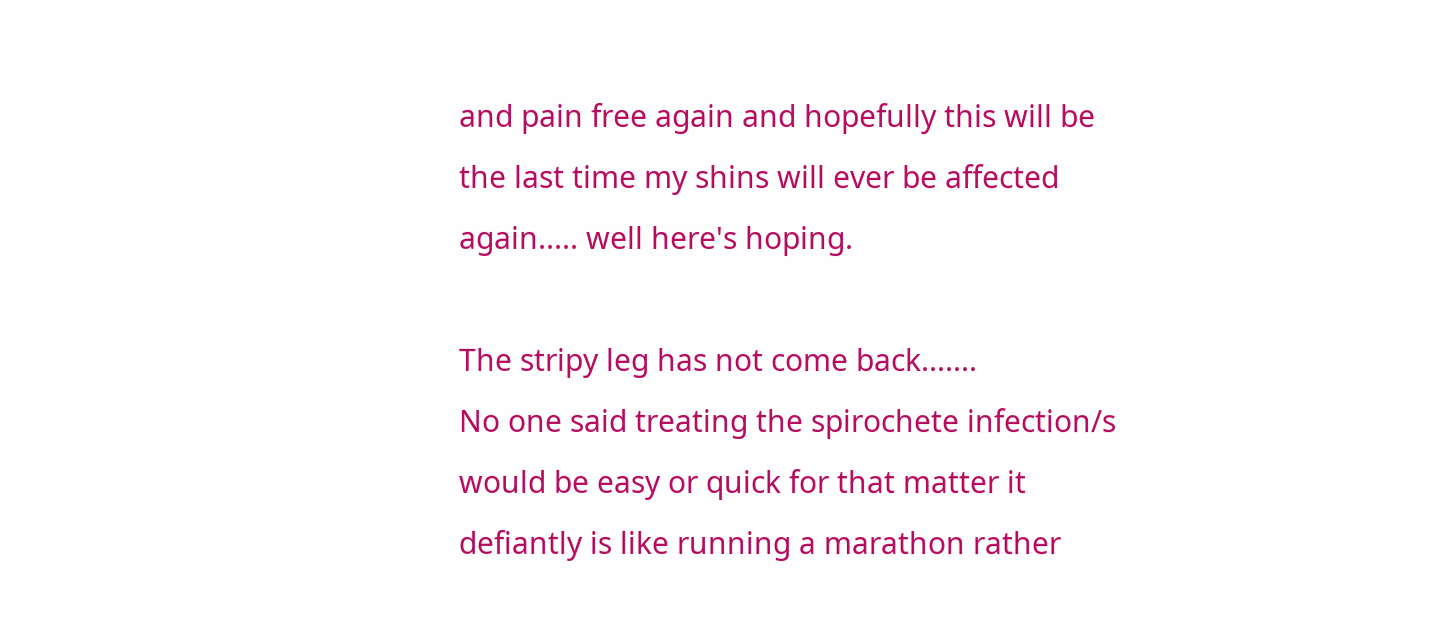and pain free again and hopefully this will be the last time my shins will ever be affected again..... well here's hoping.

The stripy leg has not come back.......
No one said treating the spirochete infection/s would be easy or quick for that matter it defiantly is like running a marathon rather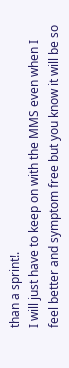than a sprint!.
I will just have to keep on with the MMS even when I feel better and symptom free but you know it will be so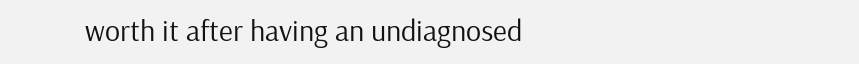worth it after having an undiagnosed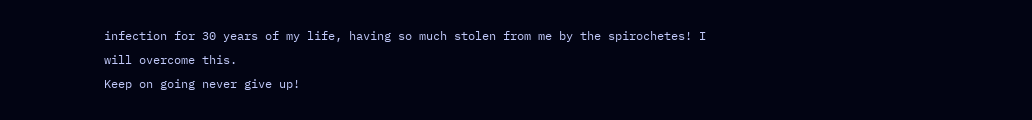infection for 30 years of my life, having so much stolen from me by the spirochetes! I will overcome this.
Keep on going never give up!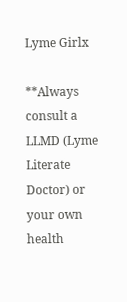Lyme Girlx

**Always consult a LLMD (Lyme Literate Doctor) or your own health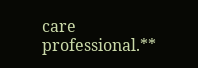care professional.**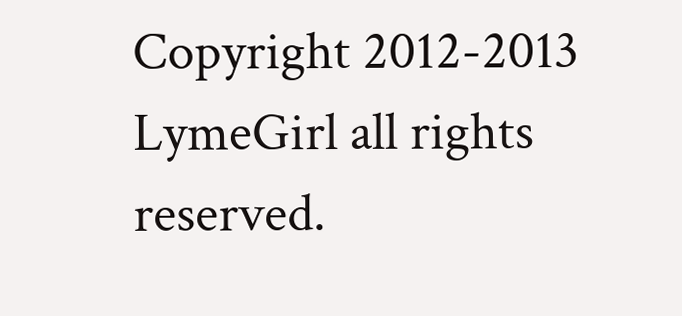Copyright 2012-2013  LymeGirl all rights reserved.